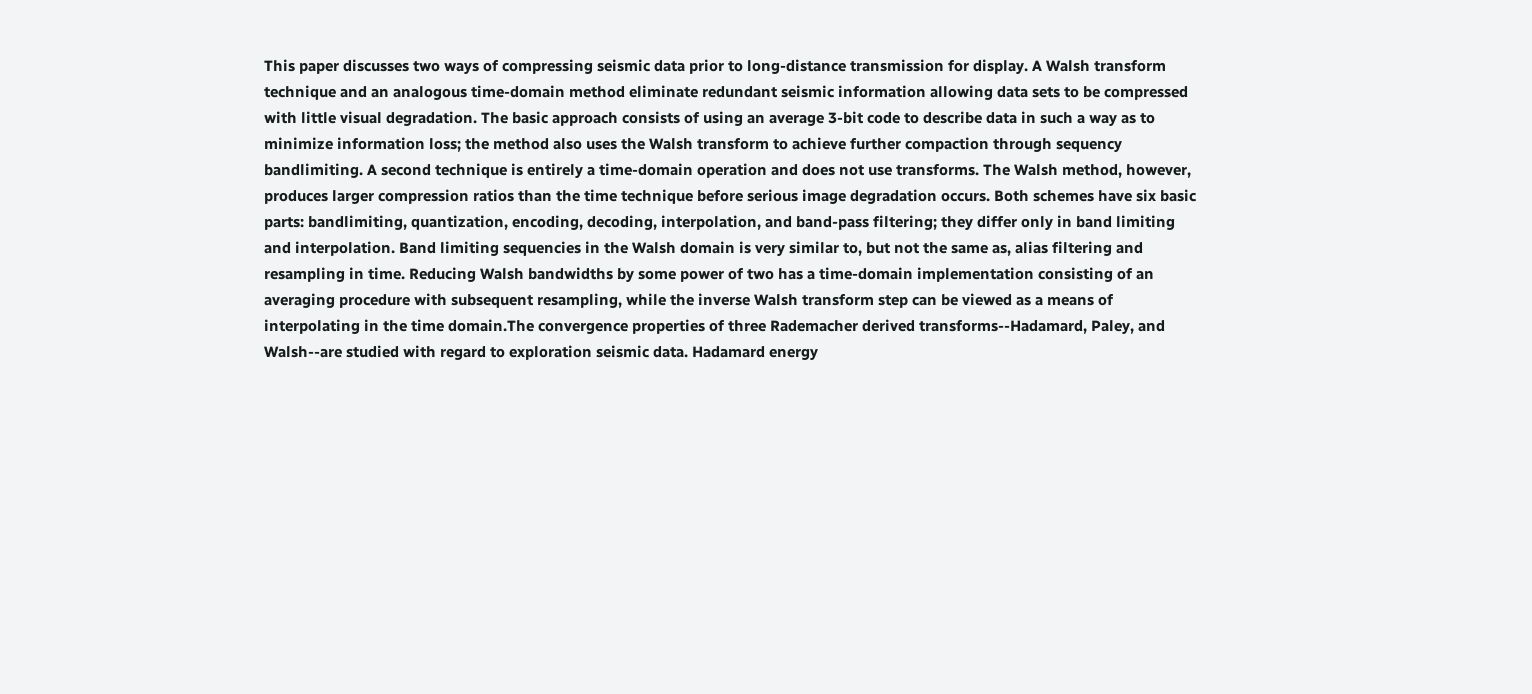This paper discusses two ways of compressing seismic data prior to long-distance transmission for display. A Walsh transform technique and an analogous time-domain method eliminate redundant seismic information allowing data sets to be compressed with little visual degradation. The basic approach consists of using an average 3-bit code to describe data in such a way as to minimize information loss; the method also uses the Walsh transform to achieve further compaction through sequency bandlimiting. A second technique is entirely a time-domain operation and does not use transforms. The Walsh method, however, produces larger compression ratios than the time technique before serious image degradation occurs. Both schemes have six basic parts: bandlimiting, quantization, encoding, decoding, interpolation, and band-pass filtering; they differ only in band limiting and interpolation. Band limiting sequencies in the Walsh domain is very similar to, but not the same as, alias filtering and resampling in time. Reducing Walsh bandwidths by some power of two has a time-domain implementation consisting of an averaging procedure with subsequent resampling, while the inverse Walsh transform step can be viewed as a means of interpolating in the time domain.The convergence properties of three Rademacher derived transforms--Hadamard, Paley, and Walsh--are studied with regard to exploration seismic data. Hadamard energy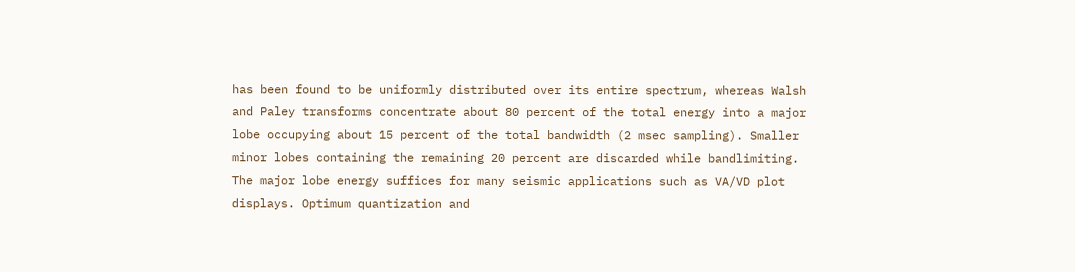has been found to be uniformly distributed over its entire spectrum, whereas Walsh and Paley transforms concentrate about 80 percent of the total energy into a major lobe occupying about 15 percent of the total bandwidth (2 msec sampling). Smaller minor lobes containing the remaining 20 percent are discarded while bandlimiting. The major lobe energy suffices for many seismic applications such as VA/VD plot displays. Optimum quantization and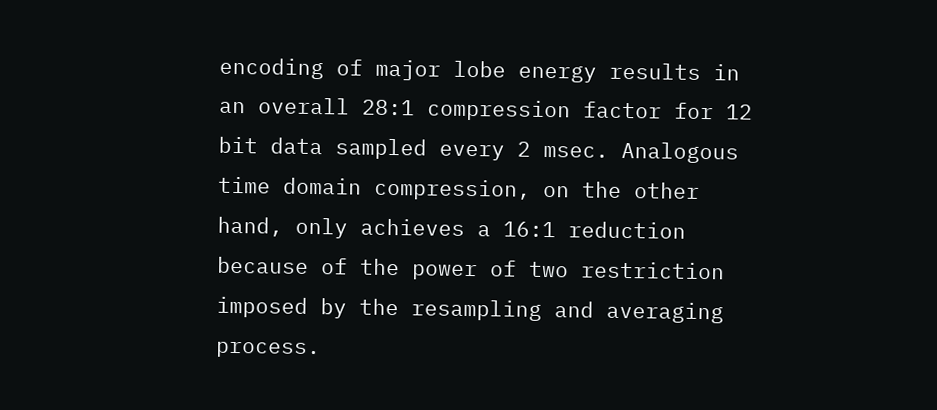encoding of major lobe energy results in an overall 28:1 compression factor for 12 bit data sampled every 2 msec. Analogous time domain compression, on the other hand, only achieves a 16:1 reduction because of the power of two restriction imposed by the resampling and averaging process.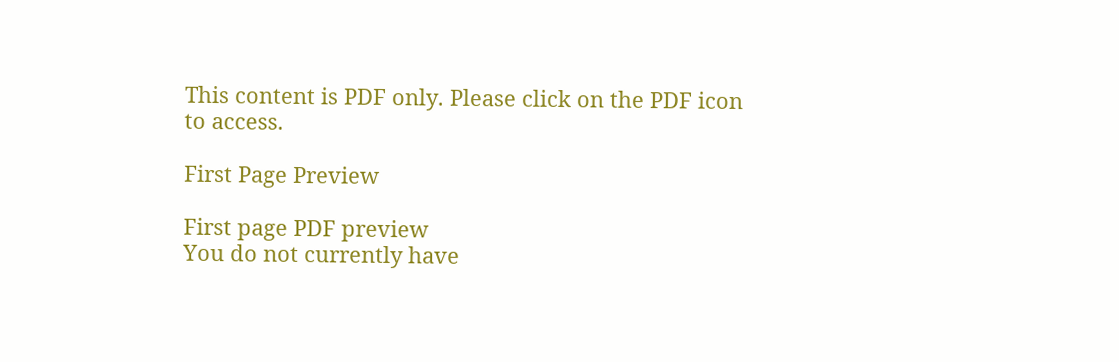This content is PDF only. Please click on the PDF icon to access.

First Page Preview

First page PDF preview
You do not currently have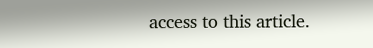access to this article.